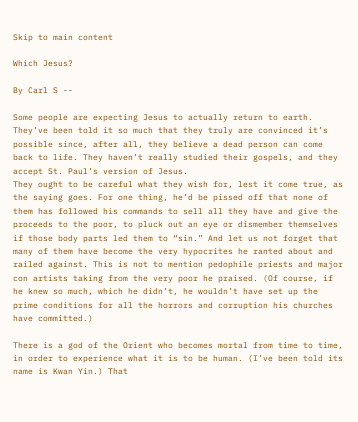Skip to main content

Which Jesus?

By Carl S --

Some people are expecting Jesus to actually return to earth. They’ve been told it so much that they truly are convinced it’s possible since, after all, they believe a dead person can come back to life. They haven’t really studied their gospels, and they accept St. Paul’s version of Jesus.
They ought to be careful what they wish for, lest it come true, as the saying goes. For one thing, he’d be pissed off that none of them has followed his commands to sell all they have and give the proceeds to the poor, to pluck out an eye or dismember themselves if those body parts led them to “sin.” And let us not forget that many of them have become the very hypocrites he ranted about and railed against. This is not to mention pedophile priests and major con artists taking from the very poor he praised. (Of course, if he knew so much, which he didn’t, he wouldn’t have set up the prime conditions for all the horrors and corruption his churches have committed.)

There is a god of the Orient who becomes mortal from time to time, in order to experience what it is to be human. (I’ve been told its name is Kwan Yin.) That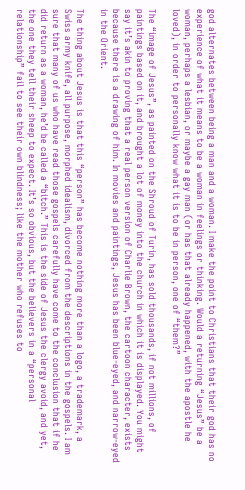god alternates between being a man and a woman. I make the point to Christians that their god has no experience of what it means to be a woman in feelings or thinking. Would a returning “Jesus” be a woman, perhaps a lesbian, or maybe a gay man (or has that already happened, with the apostle he loved), in order to personally know what it is to be in person, one of “them?”

The “image of Jesus”, as painted on the Shroud of Turin, has sold thousands, if not millions, of paintings based on it, and brought a lot of money into the church in which it is displayed. You might say it’s akin to proving that a real person version of Charlie Brown, the cartoon character, exists because there is a drawing of him. In movies and paintings, Jesus has been blue-eyed, and narrow-eyed in the Orient.

The thing about Jesus is that this “person” has become nothing more than a logo, a trademark, a Swiss army knife, all purpose, morphed idealism, divorced from the descriptions in the gospels. I am sure that many of us who have read those gospels carefully have come to the conclusion that if he did return as a woman, he’d be called a “bitch.” This is the side of Jesus the clergy avoid, and yet, the one they tell their sheep to expect. It’s so obvious, but the believers in a “personal relationship” fail to see their own blindness; like the mother who refuses to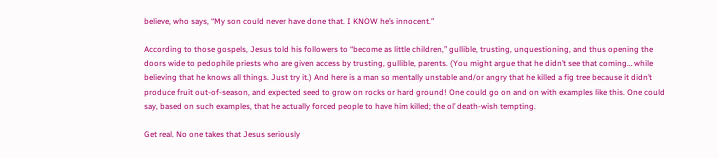believe, who says, “My son could never have done that. I KNOW he’s innocent.”

According to those gospels, Jesus told his followers to “become as little children,” gullible, trusting, unquestioning, and thus opening the doors wide to pedophile priests who are given access by trusting, gullible, parents. (You might argue that he didn’t see that coming… while believing that he knows all things. Just try it.) And here is a man so mentally unstable and/or angry that he killed a fig tree because it didn’t produce fruit out-of-season, and expected seed to grow on rocks or hard ground! One could go on and on with examples like this. One could say, based on such examples, that he actually forced people to have him killed; the ol’ death-wish tempting.

Get real. No one takes that Jesus seriously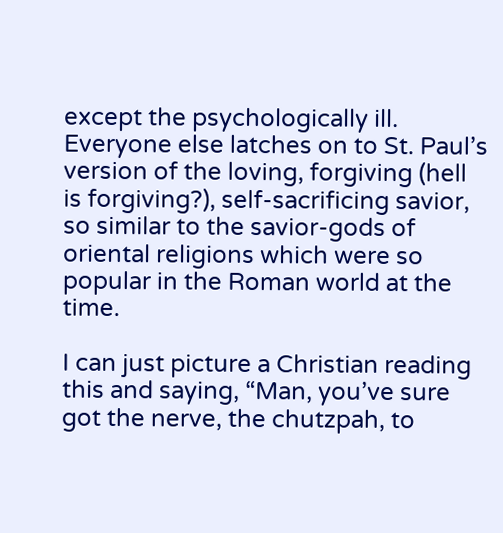except the psychologically ill. Everyone else latches on to St. Paul’s version of the loving, forgiving (hell is forgiving?), self-sacrificing savior, so similar to the savior-gods of oriental religions which were so popular in the Roman world at the time.

I can just picture a Christian reading this and saying, “Man, you’ve sure got the nerve, the chutzpah, to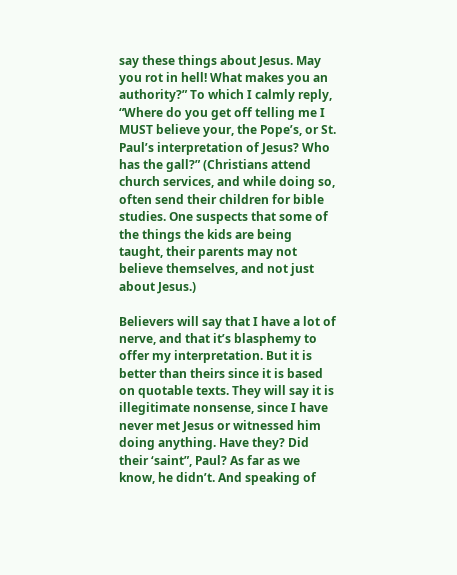say these things about Jesus. May you rot in hell! What makes you an authority?” To which I calmly reply, “Where do you get off telling me I MUST believe your, the Pope’s, or St. Paul’s interpretation of Jesus? Who has the gall?” (Christians attend church services, and while doing so, often send their children for bible studies. One suspects that some of the things the kids are being taught, their parents may not believe themselves, and not just about Jesus.)

Believers will say that I have a lot of nerve, and that it’s blasphemy to offer my interpretation. But it is better than theirs since it is based on quotable texts. They will say it is illegitimate nonsense, since I have never met Jesus or witnessed him doing anything. Have they? Did their ‘saint”, Paul? As far as we know, he didn’t. And speaking of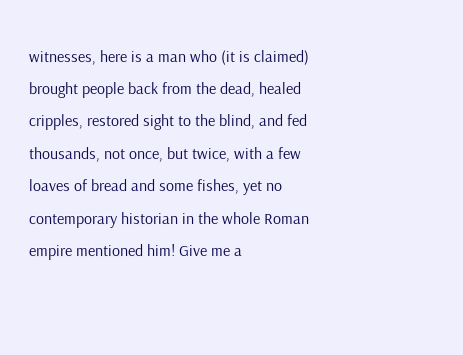witnesses, here is a man who (it is claimed) brought people back from the dead, healed cripples, restored sight to the blind, and fed thousands, not once, but twice, with a few loaves of bread and some fishes, yet no contemporary historian in the whole Roman empire mentioned him! Give me a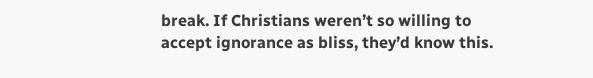break. If Christians weren’t so willing to accept ignorance as bliss, they’d know this.